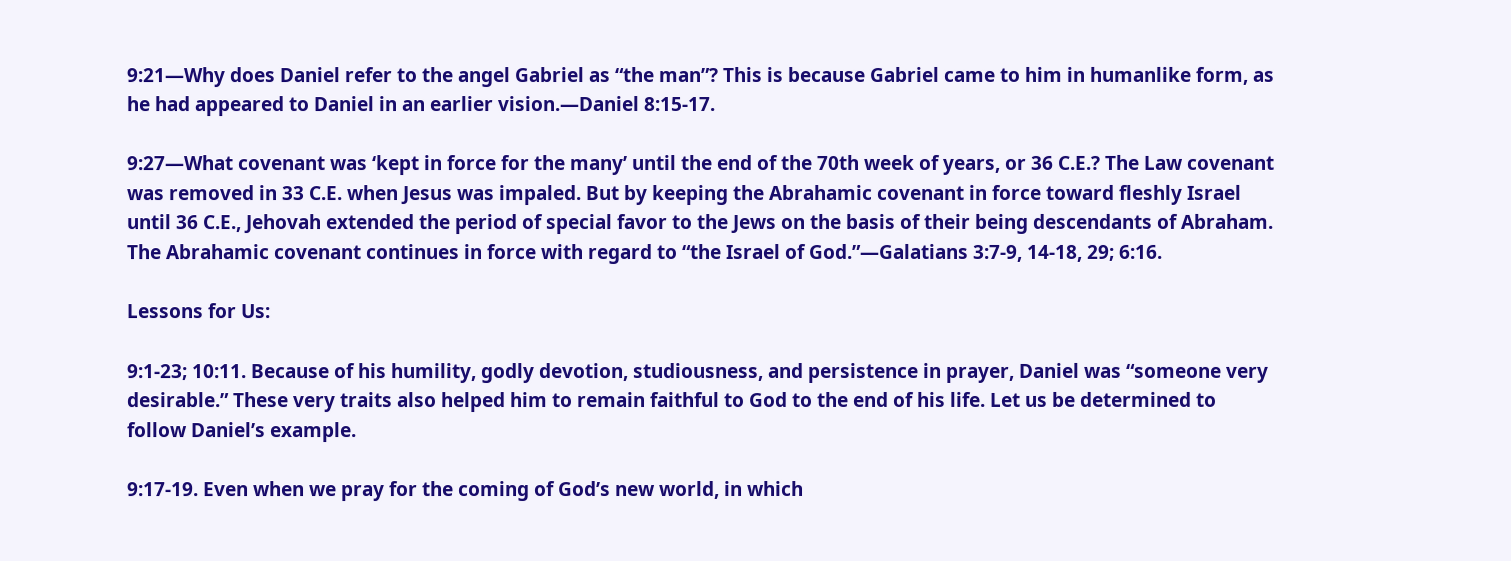9:21—Why does Daniel refer to the angel Gabriel as “the man”? This is because Gabriel came to him in humanlike form, as he had appeared to Daniel in an earlier vision.—Daniel 8:15-17.

9:27—What covenant was ‘kept in force for the many’ until the end of the 70th week of years, or 36 C.E.? The Law covenant was removed in 33 C.E. when Jesus was impaled. But by keeping the Abrahamic covenant in force toward fleshly Israel until 36 C.E., Jehovah extended the period of special favor to the Jews on the basis of their being descendants of Abraham. The Abrahamic covenant continues in force with regard to “the Israel of God.”—Galatians 3:7-9, 14-18, 29; 6:16.

Lessons for Us:

9:1-23; 10:11. Because of his humility, godly devotion, studiousness, and persistence in prayer, Daniel was “someone very desirable.” These very traits also helped him to remain faithful to God to the end of his life. Let us be determined to follow Daniel’s example.

9:17-19. Even when we pray for the coming of God’s new world, in which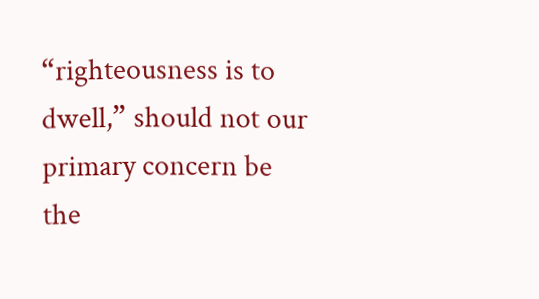“righteousness is to dwell,” should not our primary concern be the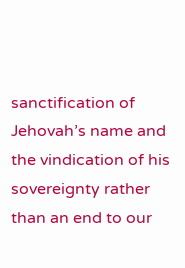sanctification of Jehovah’s name and the vindication of his sovereignty rather than an end to our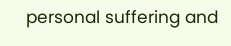personal suffering and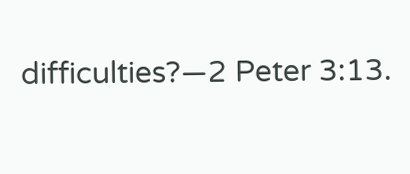difficulties?—2 Peter 3:13.